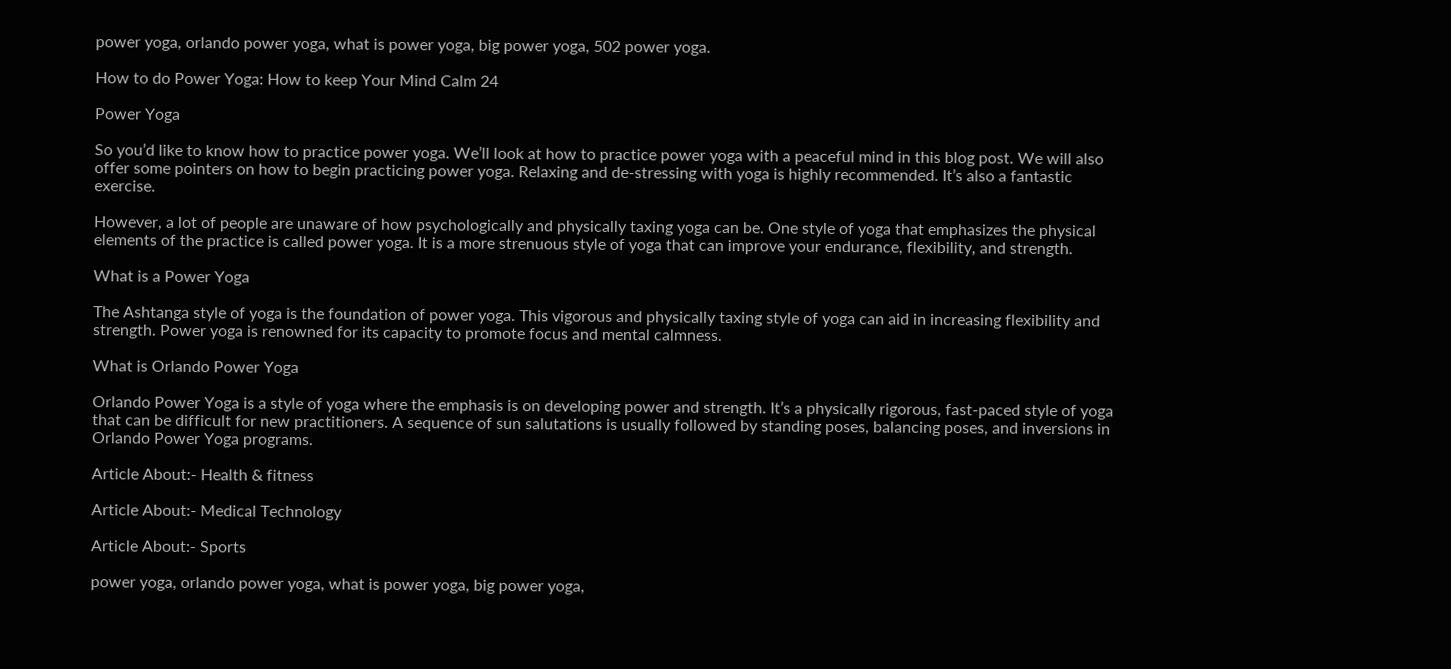power yoga, orlando power yoga, what is power yoga, big power yoga, 502 power yoga.

How to do Power Yoga: How to keep Your Mind Calm 24

Power Yoga

So you’d like to know how to practice power yoga. We’ll look at how to practice power yoga with a peaceful mind in this blog post. We will also offer some pointers on how to begin practicing power yoga. Relaxing and de-stressing with yoga is highly recommended. It’s also a fantastic exercise.

However, a lot of people are unaware of how psychologically and physically taxing yoga can be. One style of yoga that emphasizes the physical elements of the practice is called power yoga. It is a more strenuous style of yoga that can improve your endurance, flexibility, and strength.

What is a Power Yoga

The Ashtanga style of yoga is the foundation of power yoga. This vigorous and physically taxing style of yoga can aid in increasing flexibility and strength. Power yoga is renowned for its capacity to promote focus and mental calmness.

What is Orlando Power Yoga

Orlando Power Yoga is a style of yoga where the emphasis is on developing power and strength. It’s a physically rigorous, fast-paced style of yoga that can be difficult for new practitioners. A sequence of sun salutations is usually followed by standing poses, balancing poses, and inversions in Orlando Power Yoga programs.

Article About:- Health & fitness

Article About:- Medical Technology

Article About:- Sports

power yoga, orlando power yoga, what is power yoga, big power yoga,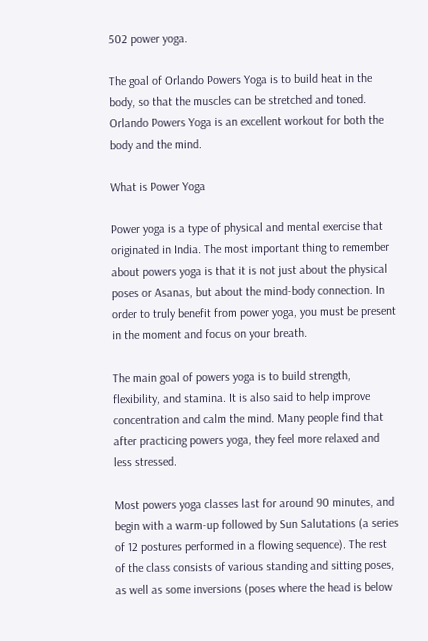502 power yoga.

The goal of Orlando Powers Yoga is to build heat in the body, so that the muscles can be stretched and toned. Orlando Powers Yoga is an excellent workout for both the body and the mind.

What is Power Yoga

Power yoga is a type of physical and mental exercise that originated in India. The most important thing to remember about powers yoga is that it is not just about the physical poses or Asanas, but about the mind-body connection. In order to truly benefit from power yoga, you must be present in the moment and focus on your breath.

The main goal of powers yoga is to build strength, flexibility, and stamina. It is also said to help improve concentration and calm the mind. Many people find that after practicing powers yoga, they feel more relaxed and less stressed.

Most powers yoga classes last for around 90 minutes, and begin with a warm-up followed by Sun Salutations (a series of 12 postures performed in a flowing sequence). The rest of the class consists of various standing and sitting poses, as well as some inversions (poses where the head is below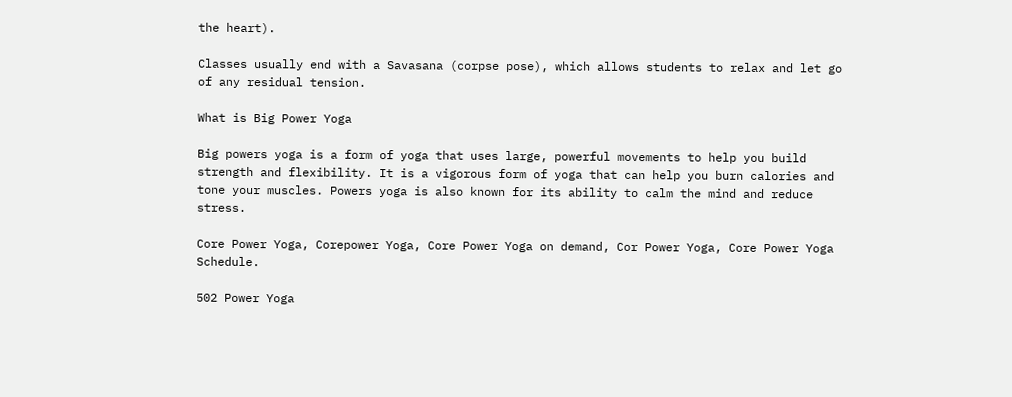the heart).

Classes usually end with a Savasana (corpse pose), which allows students to relax and let go of any residual tension.

What is Big Power Yoga

Big powers yoga is a form of yoga that uses large, powerful movements to help you build strength and flexibility. It is a vigorous form of yoga that can help you burn calories and tone your muscles. Powers yoga is also known for its ability to calm the mind and reduce stress.

Core Power Yoga, Corepower Yoga, Core Power Yoga on demand, Cor Power Yoga, Core Power Yoga Schedule.

502 Power Yoga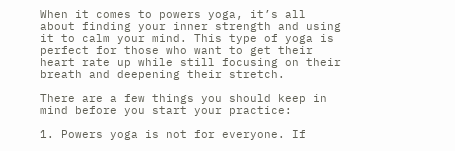When it comes to powers yoga, it’s all about finding your inner strength and using it to calm your mind. This type of yoga is perfect for those who want to get their heart rate up while still focusing on their breath and deepening their stretch.

There are a few things you should keep in mind before you start your practice:

1. Powers yoga is not for everyone. If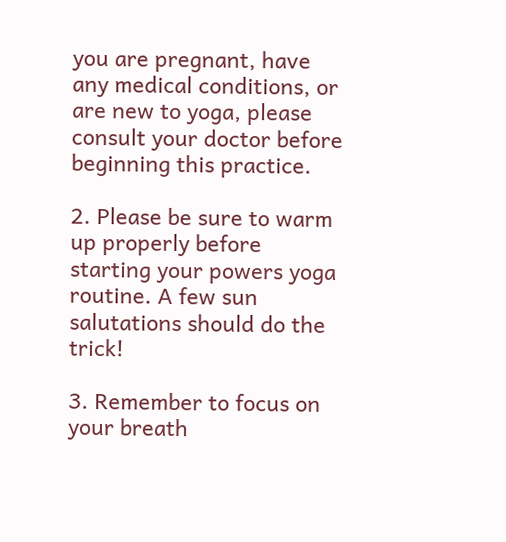you are pregnant, have any medical conditions, or are new to yoga, please consult your doctor before beginning this practice.

2. Please be sure to warm up properly before starting your powers yoga routine. A few sun salutations should do the trick!

3. Remember to focus on your breath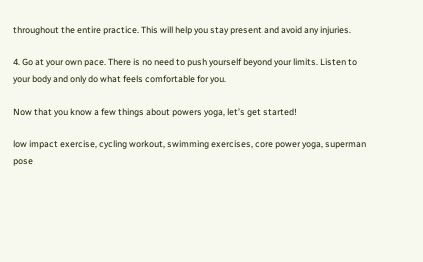throughout the entire practice. This will help you stay present and avoid any injuries.

4. Go at your own pace. There is no need to push yourself beyond your limits. Listen to your body and only do what feels comfortable for you.

Now that you know a few things about powers yoga, let’s get started!

low impact exercise, cycling workout, swimming exercises, core power yoga, superman pose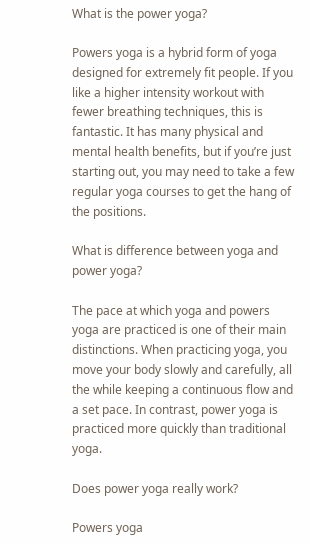What is the power yoga?

Powers yoga is a hybrid form of yoga designed for extremely fit people. If you like a higher intensity workout with fewer breathing techniques, this is fantastic. It has many physical and mental health benefits, but if you’re just starting out, you may need to take a few regular yoga courses to get the hang of the positions.

What is difference between yoga and power yoga?

The pace at which yoga and powers yoga are practiced is one of their main distinctions. When practicing yoga, you move your body slowly and carefully, all the while keeping a continuous flow and a set pace. In contrast, power yoga is practiced more quickly than traditional yoga.

Does power yoga really work?

Powers yoga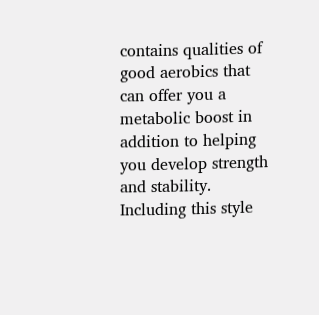contains qualities of good aerobics that can offer you a metabolic boost in addition to helping you develop strength and stability. Including this style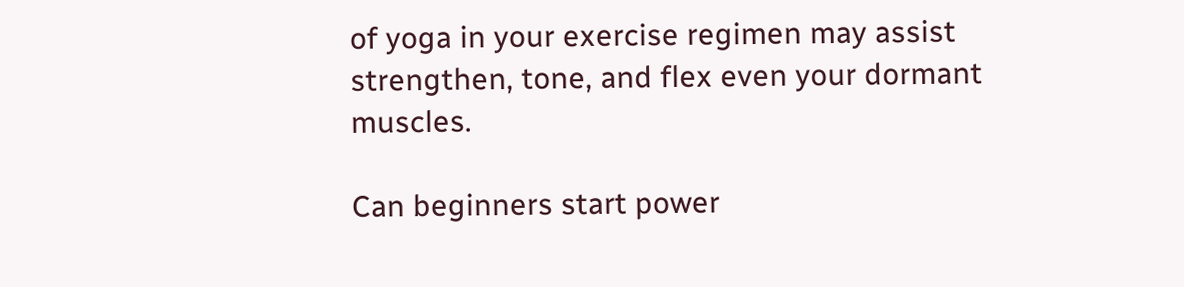of yoga in your exercise regimen may assist strengthen, tone, and flex even your dormant muscles.

Can beginners start power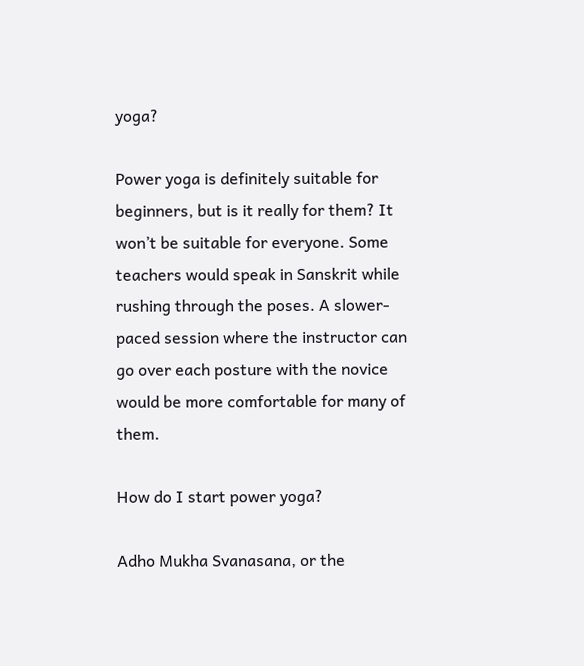yoga?

Power yoga is definitely suitable for beginners, but is it really for them? It won’t be suitable for everyone. Some teachers would speak in Sanskrit while rushing through the poses. A slower-paced session where the instructor can go over each posture with the novice would be more comfortable for many of them.

How do I start power yoga?

Adho Mukha Svanasana, or the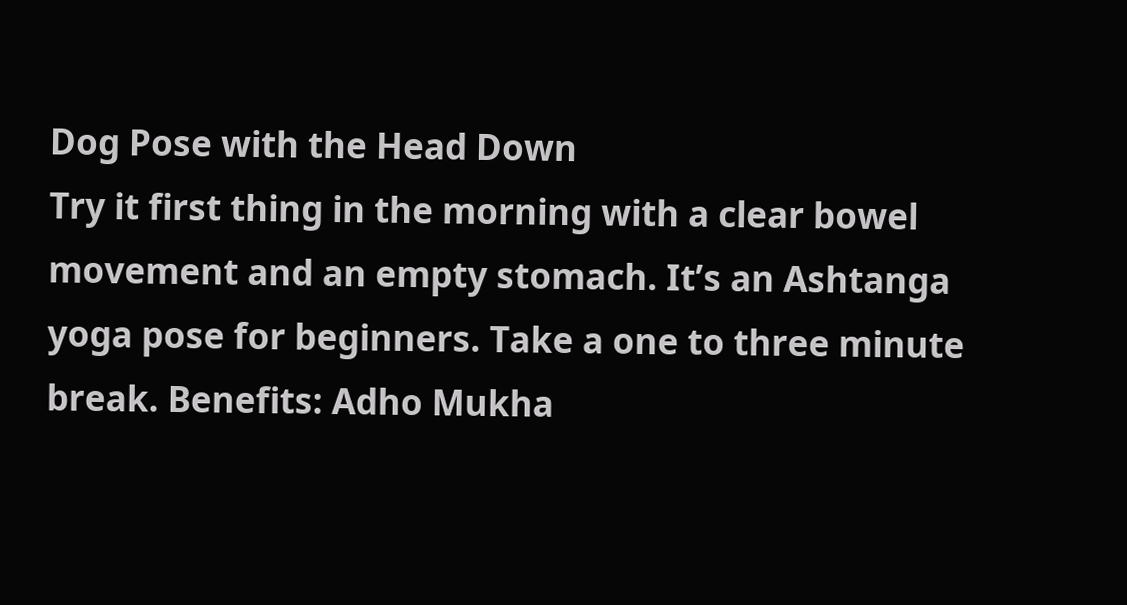Dog Pose with the Head Down
Try it first thing in the morning with a clear bowel movement and an empty stomach. It’s an Ashtanga yoga pose for beginners. Take a one to three minute break. Benefits: Adho Mukha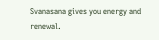Svanasana gives you energy and renewal.